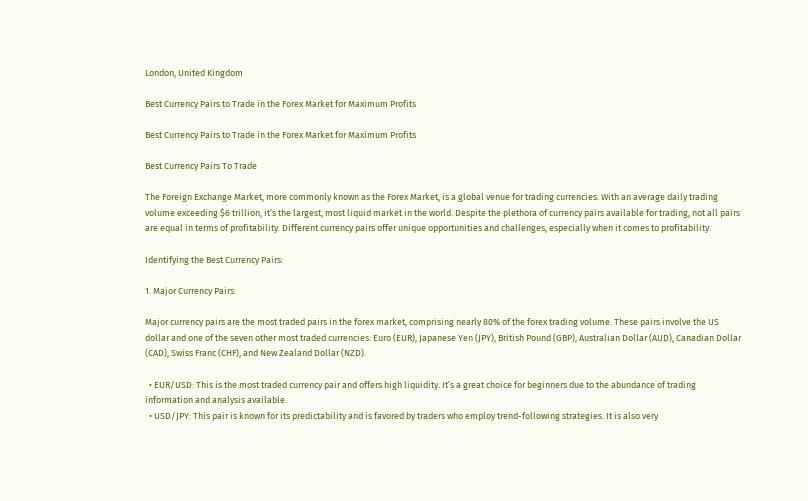London, United Kingdom

Best Currency Pairs to Trade in the Forex Market for Maximum Profits

Best Currency Pairs to Trade in the Forex Market for Maximum Profits

Best Currency Pairs To Trade

The Foreign Exchange Market, more commonly known as the Forex Market, is a global venue for trading currencies. With an average daily trading volume exceeding $6 trillion, it’s the largest, most liquid market in the world. Despite the plethora of currency pairs available for trading, not all pairs are equal in terms of profitability. Different currency pairs offer unique opportunities and challenges, especially when it comes to profitability.

Identifying the Best Currency Pairs:

1. Major Currency Pairs:

Major currency pairs are the most traded pairs in the forex market, comprising nearly 80% of the forex trading volume. These pairs involve the US dollar and one of the seven other most traded currencies: Euro (EUR), Japanese Yen (JPY), British Pound (GBP), Australian Dollar (AUD), Canadian Dollar (CAD), Swiss Franc (CHF), and New Zealand Dollar (NZD).

  • EUR/USD: This is the most traded currency pair and offers high liquidity. It’s a great choice for beginners due to the abundance of trading information and analysis available.
  • USD/JPY: This pair is known for its predictability and is favored by traders who employ trend-following strategies. It is also very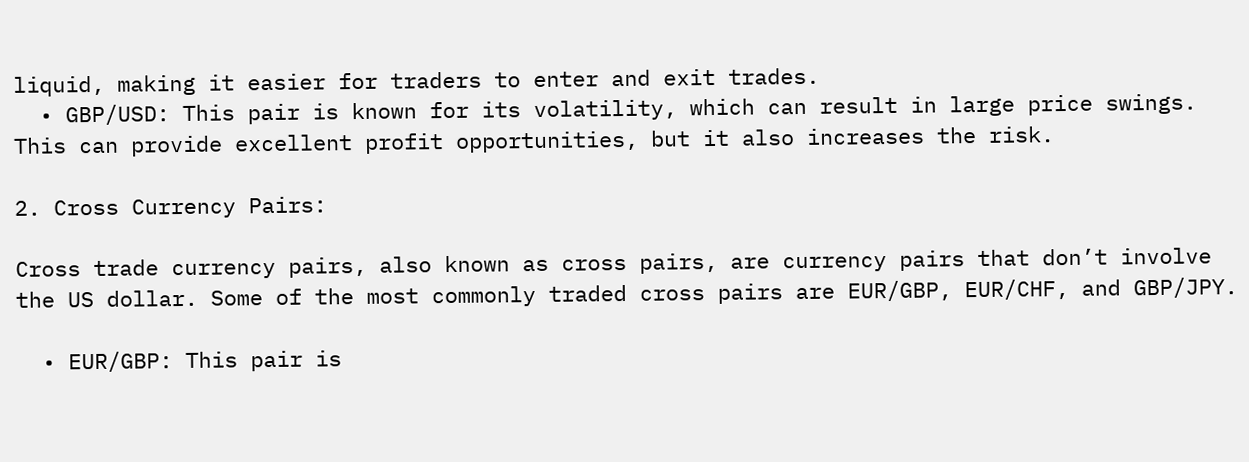liquid, making it easier for traders to enter and exit trades.
  • GBP/USD: This pair is known for its volatility, which can result in large price swings. This can provide excellent profit opportunities, but it also increases the risk.

2. Cross Currency Pairs:

Cross trade currency pairs, also known as cross pairs, are currency pairs that don’t involve the US dollar. Some of the most commonly traded cross pairs are EUR/GBP, EUR/CHF, and GBP/JPY.

  • EUR/GBP: This pair is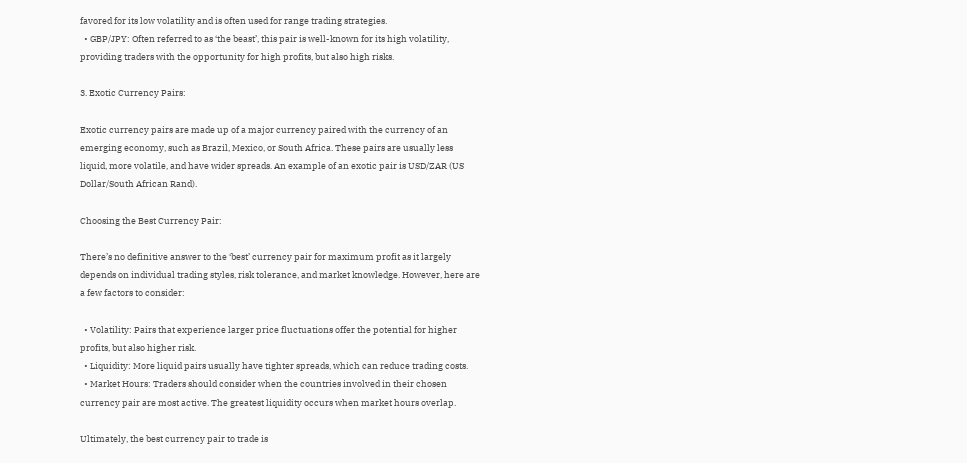favored for its low volatility and is often used for range trading strategies.
  • GBP/JPY: Often referred to as ‘the beast’, this pair is well-known for its high volatility, providing traders with the opportunity for high profits, but also high risks.

3. Exotic Currency Pairs:

Exotic currency pairs are made up of a major currency paired with the currency of an emerging economy, such as Brazil, Mexico, or South Africa. These pairs are usually less liquid, more volatile, and have wider spreads. An example of an exotic pair is USD/ZAR (US Dollar/South African Rand).

Choosing the Best Currency Pair:

There’s no definitive answer to the ‘best’ currency pair for maximum profit as it largely depends on individual trading styles, risk tolerance, and market knowledge. However, here are a few factors to consider:

  • Volatility: Pairs that experience larger price fluctuations offer the potential for higher profits, but also higher risk.
  • Liquidity: More liquid pairs usually have tighter spreads, which can reduce trading costs.
  • Market Hours: Traders should consider when the countries involved in their chosen currency pair are most active. The greatest liquidity occurs when market hours overlap.

Ultimately, the best currency pair to trade is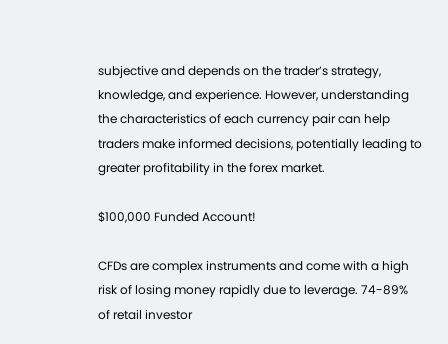subjective and depends on the trader’s strategy, knowledge, and experience. However, understanding the characteristics of each currency pair can help traders make informed decisions, potentially leading to greater profitability in the forex market.

$100,000 Funded Account!

CFDs are complex instruments and come with a high risk of losing money rapidly due to leverage. 74-89% of retail investor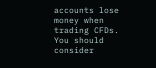accounts lose money when trading CFDs.
You should consider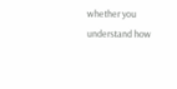whether you understand how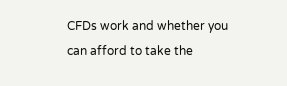CFDs work and whether you can afford to take the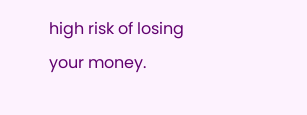high risk of losing your money.